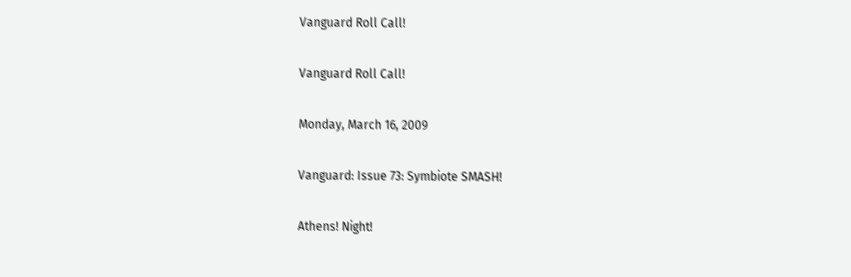Vanguard Roll Call!

Vanguard Roll Call!

Monday, March 16, 2009

Vanguard: Issue 73: Symbiote SMASH!

Athens! Night!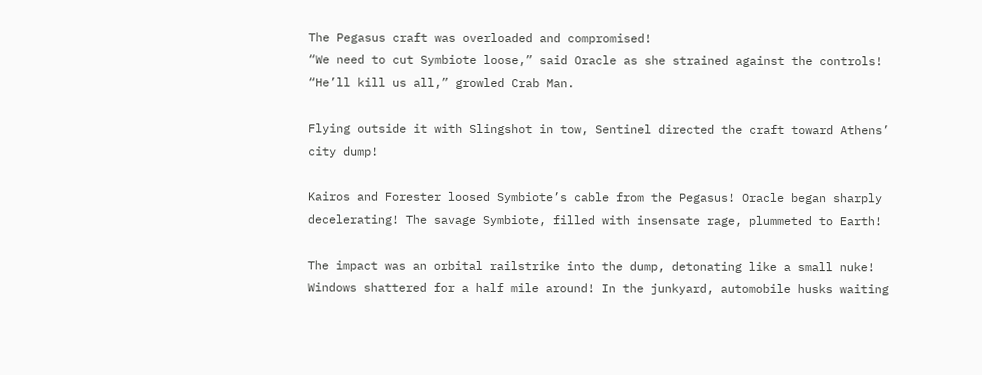The Pegasus craft was overloaded and compromised!
“We need to cut Symbiote loose,” said Oracle as she strained against the controls!
“He’ll kill us all,” growled Crab Man.

Flying outside it with Slingshot in tow, Sentinel directed the craft toward Athens’ city dump!

Kairos and Forester loosed Symbiote’s cable from the Pegasus! Oracle began sharply decelerating! The savage Symbiote, filled with insensate rage, plummeted to Earth!

The impact was an orbital railstrike into the dump, detonating like a small nuke! Windows shattered for a half mile around! In the junkyard, automobile husks waiting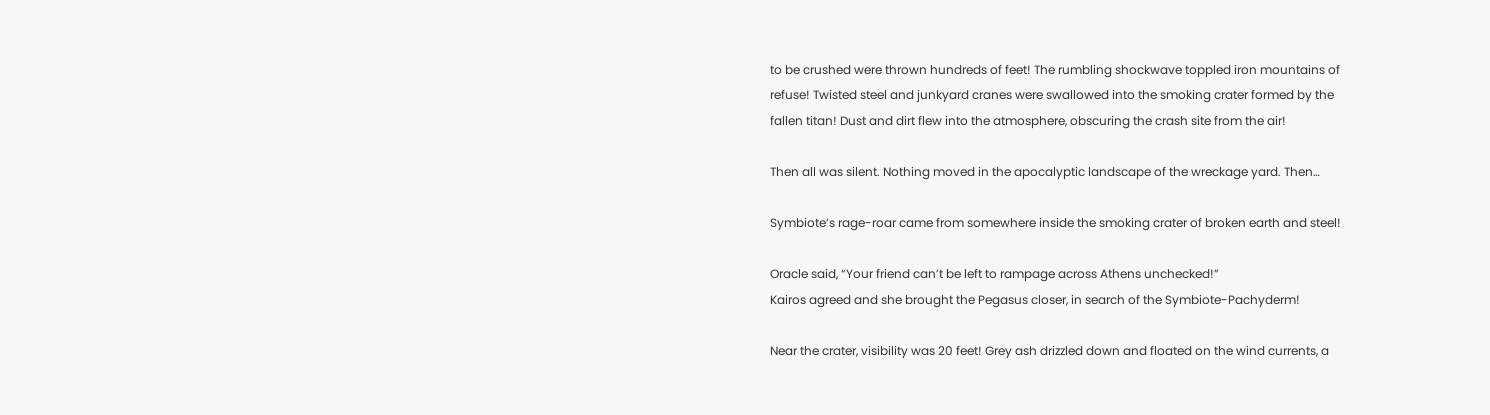to be crushed were thrown hundreds of feet! The rumbling shockwave toppled iron mountains of refuse! Twisted steel and junkyard cranes were swallowed into the smoking crater formed by the fallen titan! Dust and dirt flew into the atmosphere, obscuring the crash site from the air!

Then all was silent. Nothing moved in the apocalyptic landscape of the wreckage yard. Then…

Symbiote’s rage-roar came from somewhere inside the smoking crater of broken earth and steel!

Oracle said, “Your friend can’t be left to rampage across Athens unchecked!”
Kairos agreed and she brought the Pegasus closer, in search of the Symbiote-Pachyderm!

Near the crater, visibility was 20 feet! Grey ash drizzled down and floated on the wind currents, a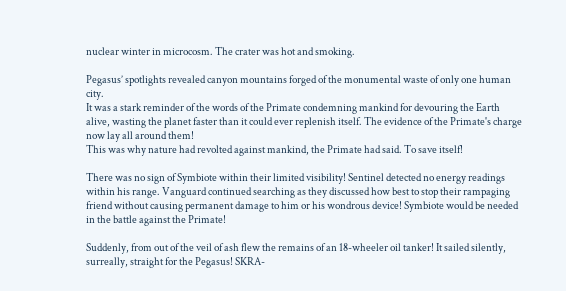nuclear winter in microcosm. The crater was hot and smoking.

Pegasus’ spotlights revealed canyon mountains forged of the monumental waste of only one human city.
It was a stark reminder of the words of the Primate condemning mankind for devouring the Earth alive, wasting the planet faster than it could ever replenish itself. The evidence of the Primate's charge now lay all around them!
This was why nature had revolted against mankind, the Primate had said. To save itself!

There was no sign of Symbiote within their limited visibility! Sentinel detected no energy readings within his range. Vanguard continued searching as they discussed how best to stop their rampaging friend without causing permanent damage to him or his wondrous device! Symbiote would be needed in the battle against the Primate!

Suddenly, from out of the veil of ash flew the remains of an 18-wheeler oil tanker! It sailed silently, surreally, straight for the Pegasus! SKRA-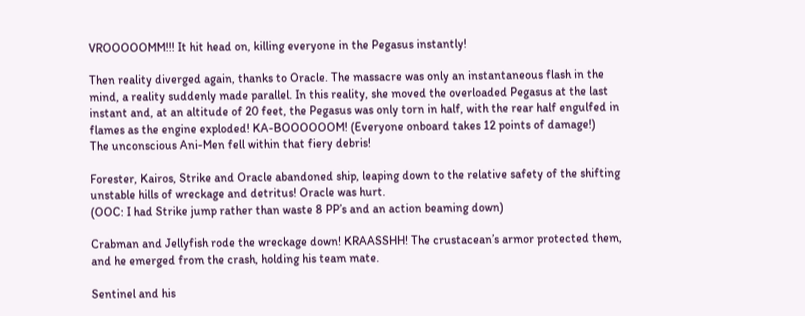VROOOOOMM!!! It hit head on, killing everyone in the Pegasus instantly!

Then reality diverged again, thanks to Oracle. The massacre was only an instantaneous flash in the mind, a reality suddenly made parallel. In this reality, she moved the overloaded Pegasus at the last instant and, at an altitude of 20 feet, the Pegasus was only torn in half, with the rear half engulfed in flames as the engine exploded! KA-BOOOOOOM! (Everyone onboard takes 12 points of damage!)
The unconscious Ani-Men fell within that fiery debris!

Forester, Kairos, Strike and Oracle abandoned ship, leaping down to the relative safety of the shifting unstable hills of wreckage and detritus! Oracle was hurt.
(OOC: I had Strike jump rather than waste 8 PP’s and an action beaming down)

Crabman and Jellyfish rode the wreckage down! KRAASSHH! The crustacean’s armor protected them, and he emerged from the crash, holding his team mate.

Sentinel and his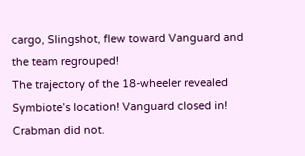cargo, Slingshot, flew toward Vanguard and the team regrouped!
The trajectory of the 18-wheeler revealed Symbiote’s location! Vanguard closed in! Crabman did not.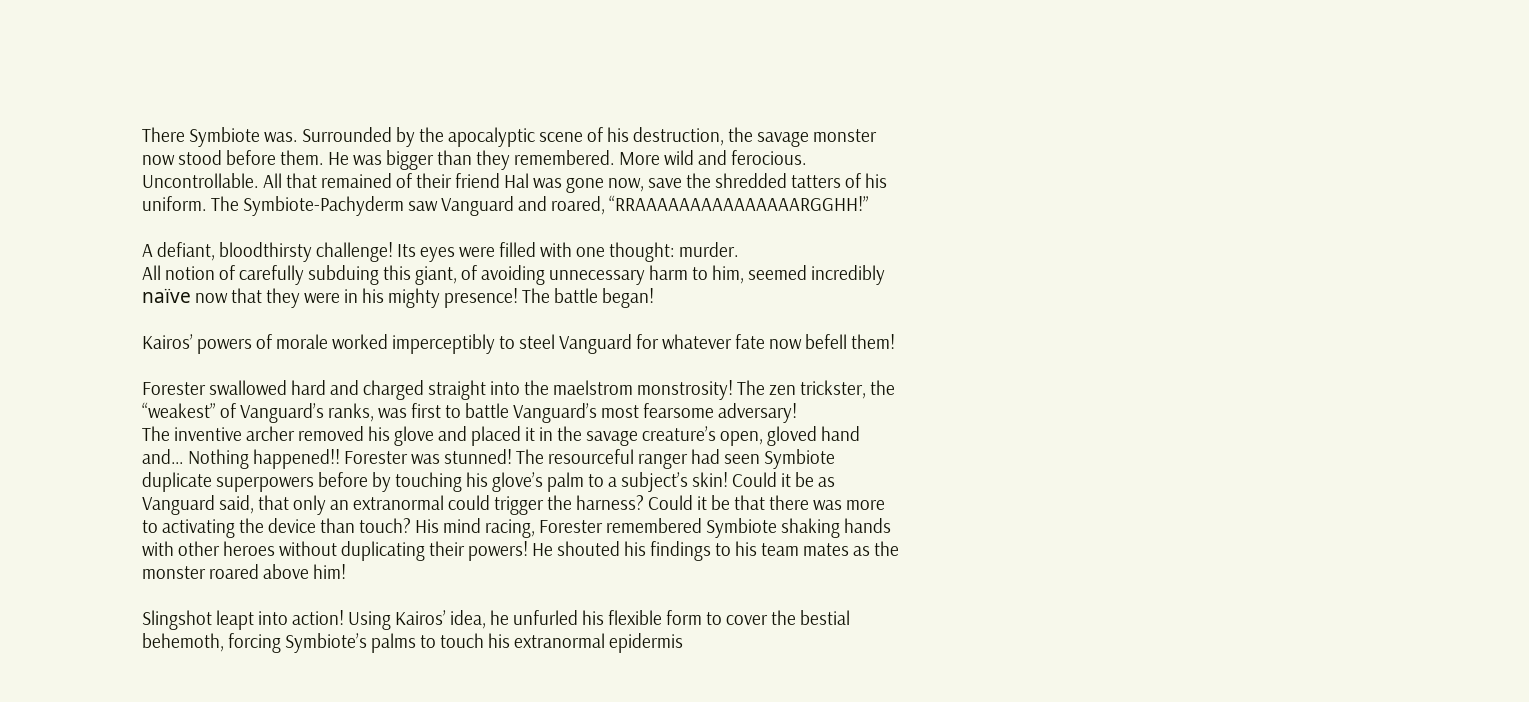There Symbiote was. Surrounded by the apocalyptic scene of his destruction, the savage monster now stood before them. He was bigger than they remembered. More wild and ferocious. Uncontrollable. All that remained of their friend Hal was gone now, save the shredded tatters of his uniform. The Symbiote-Pachyderm saw Vanguard and roared, “RRAAAAAAAAAAAAAAARGGHH!”

A defiant, bloodthirsty challenge! Its eyes were filled with one thought: murder.
All notion of carefully subduing this giant, of avoiding unnecessary harm to him, seemed incredibly naïve now that they were in his mighty presence! The battle began!

Kairos’ powers of morale worked imperceptibly to steel Vanguard for whatever fate now befell them!

Forester swallowed hard and charged straight into the maelstrom monstrosity! The zen trickster, the “weakest” of Vanguard’s ranks, was first to battle Vanguard’s most fearsome adversary!
The inventive archer removed his glove and placed it in the savage creature’s open, gloved hand and… Nothing happened!! Forester was stunned! The resourceful ranger had seen Symbiote duplicate superpowers before by touching his glove’s palm to a subject’s skin! Could it be as Vanguard said, that only an extranormal could trigger the harness? Could it be that there was more to activating the device than touch? His mind racing, Forester remembered Symbiote shaking hands with other heroes without duplicating their powers! He shouted his findings to his team mates as the monster roared above him!

Slingshot leapt into action! Using Kairos’ idea, he unfurled his flexible form to cover the bestial behemoth, forcing Symbiote’s palms to touch his extranormal epidermis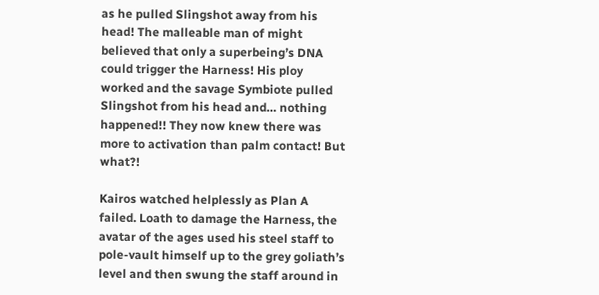as he pulled Slingshot away from his head! The malleable man of might believed that only a superbeing’s DNA could trigger the Harness! His ploy worked and the savage Symbiote pulled Slingshot from his head and… nothing happened!! They now knew there was more to activation than palm contact! But what?!

Kairos watched helplessly as Plan A failed. Loath to damage the Harness, the avatar of the ages used his steel staff to pole-vault himself up to the grey goliath’s level and then swung the staff around in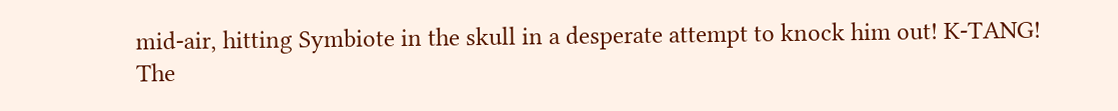mid-air, hitting Symbiote in the skull in a desperate attempt to knock him out! K-TANG!
The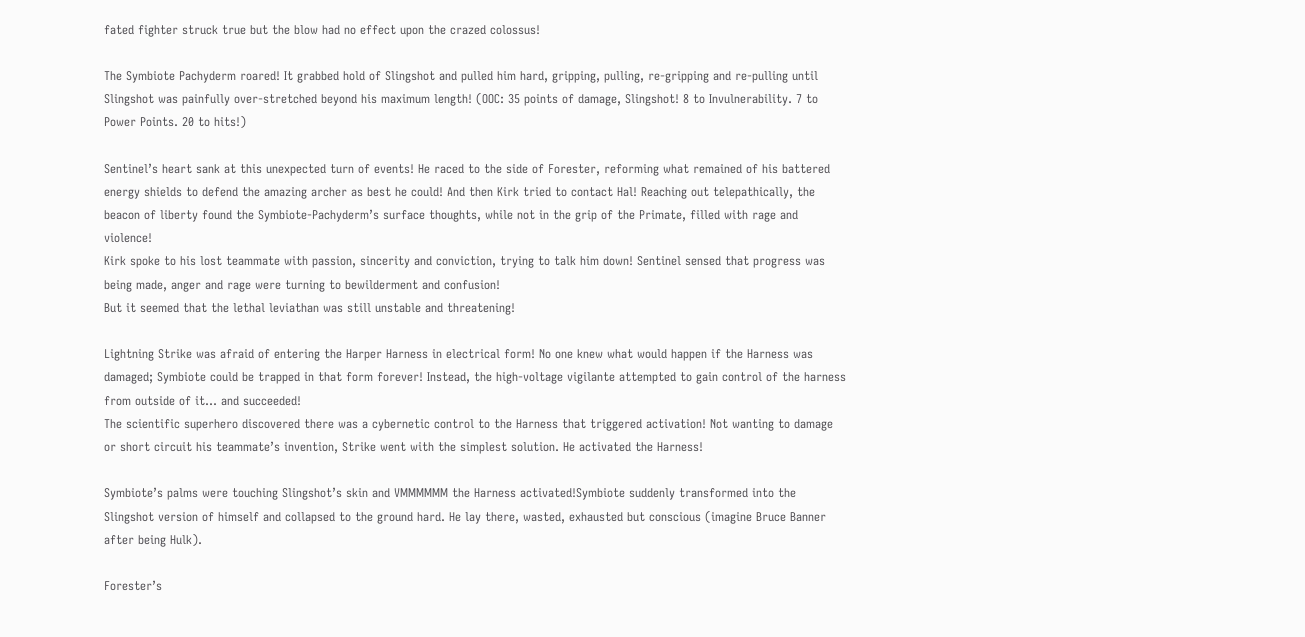fated fighter struck true but the blow had no effect upon the crazed colossus!

The Symbiote Pachyderm roared! It grabbed hold of Slingshot and pulled him hard, gripping, pulling, re-gripping and re-pulling until Slingshot was painfully over-stretched beyond his maximum length! (OOC: 35 points of damage, Slingshot! 8 to Invulnerability. 7 to Power Points. 20 to hits!)

Sentinel’s heart sank at this unexpected turn of events! He raced to the side of Forester, reforming what remained of his battered energy shields to defend the amazing archer as best he could! And then Kirk tried to contact Hal! Reaching out telepathically, the beacon of liberty found the Symbiote-Pachyderm’s surface thoughts, while not in the grip of the Primate, filled with rage and violence!
Kirk spoke to his lost teammate with passion, sincerity and conviction, trying to talk him down! Sentinel sensed that progress was being made, anger and rage were turning to bewilderment and confusion!
But it seemed that the lethal leviathan was still unstable and threatening!

Lightning Strike was afraid of entering the Harper Harness in electrical form! No one knew what would happen if the Harness was damaged; Symbiote could be trapped in that form forever! Instead, the high-voltage vigilante attempted to gain control of the harness from outside of it… and succeeded!
The scientific superhero discovered there was a cybernetic control to the Harness that triggered activation! Not wanting to damage or short circuit his teammate’s invention, Strike went with the simplest solution. He activated the Harness!

Symbiote’s palms were touching Slingshot’s skin and VMMMMMM the Harness activated!Symbiote suddenly transformed into the Slingshot version of himself and collapsed to the ground hard. He lay there, wasted, exhausted but conscious (imagine Bruce Banner after being Hulk).

Forester’s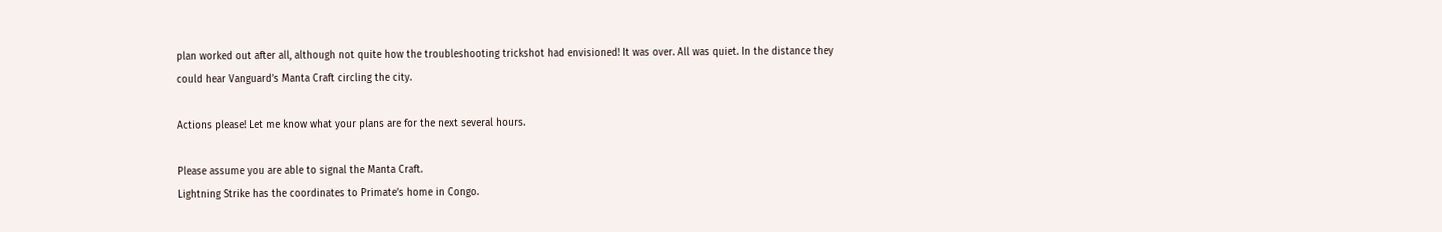plan worked out after all, although not quite how the troubleshooting trickshot had envisioned! It was over. All was quiet. In the distance they could hear Vanguard’s Manta Craft circling the city.

Actions please! Let me know what your plans are for the next several hours.

Please assume you are able to signal the Manta Craft.
Lightning Strike has the coordinates to Primate’s home in Congo.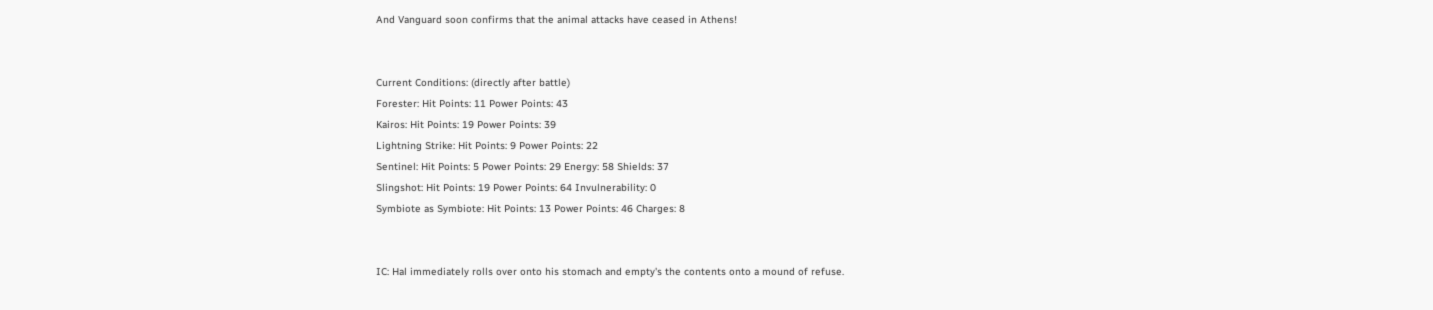And Vanguard soon confirms that the animal attacks have ceased in Athens!


Current Conditions: (directly after battle)
Forester: Hit Points: 11 Power Points: 43
Kairos: Hit Points: 19 Power Points: 39
Lightning Strike: Hit Points: 9 Power Points: 22
Sentinel: Hit Points: 5 Power Points: 29 Energy: 58 Shields: 37
Slingshot: Hit Points: 19 Power Points: 64 Invulnerability: 0
Symbiote as Symbiote: Hit Points: 13 Power Points: 46 Charges: 8


IC: Hal immediately rolls over onto his stomach and empty's the contents onto a mound of refuse.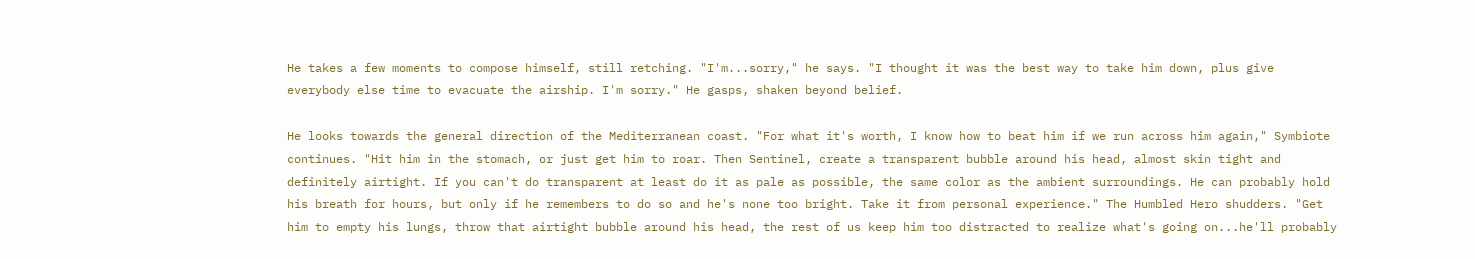He takes a few moments to compose himself, still retching. "I'm...sorry," he says. "I thought it was the best way to take him down, plus give everybody else time to evacuate the airship. I'm sorry." He gasps, shaken beyond belief.

He looks towards the general direction of the Mediterranean coast. "For what it's worth, I know how to beat him if we run across him again," Symbiote continues. "Hit him in the stomach, or just get him to roar. Then Sentinel, create a transparent bubble around his head, almost skin tight and definitely airtight. If you can't do transparent at least do it as pale as possible, the same color as the ambient surroundings. He can probably hold his breath for hours, but only if he remembers to do so and he's none too bright. Take it from personal experience." The Humbled Hero shudders. "Get him to empty his lungs, throw that airtight bubble around his head, the rest of us keep him too distracted to realize what's going on...he'll probably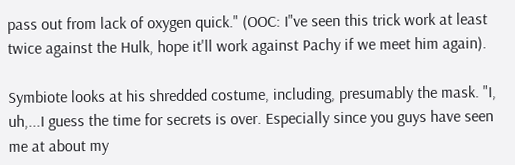pass out from lack of oxygen quick." (OOC: I"ve seen this trick work at least twice against the Hulk, hope it'll work against Pachy if we meet him again).

Symbiote looks at his shredded costume, including, presumably the mask. "I, uh,...I guess the time for secrets is over. Especially since you guys have seen me at about my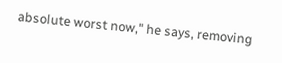absolute worst now," he says, removing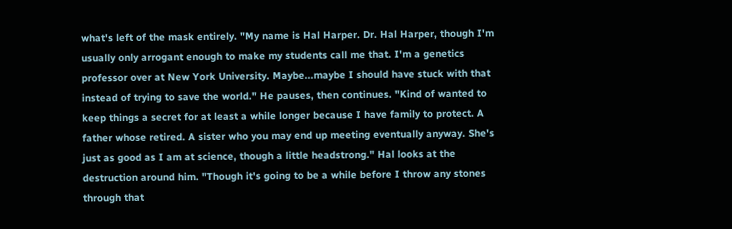what's left of the mask entirely. "My name is Hal Harper. Dr. Hal Harper, though I'm usually only arrogant enough to make my students call me that. I'm a genetics professor over at New York University. Maybe...maybe I should have stuck with that instead of trying to save the world." He pauses, then continues. "Kind of wanted to keep things a secret for at least a while longer because I have family to protect. A father whose retired. A sister who you may end up meeting eventually anyway. She's just as good as I am at science, though a little headstrong." Hal looks at the destruction around him. "Though it's going to be a while before I throw any stones through that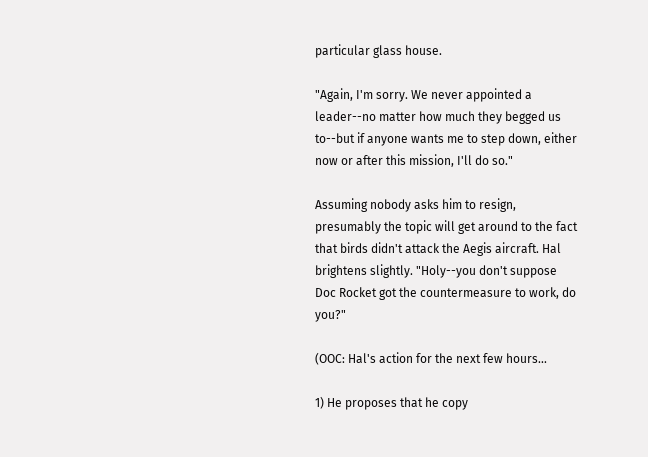particular glass house.

"Again, I'm sorry. We never appointed a leader--no matter how much they begged us to--but if anyone wants me to step down, either now or after this mission, I'll do so."

Assuming nobody asks him to resign, presumably the topic will get around to the fact that birds didn't attack the Aegis aircraft. Hal brightens slightly. "Holy--you don't suppose Doc Rocket got the countermeasure to work, do you?"

(OOC: Hal's action for the next few hours...

1) He proposes that he copy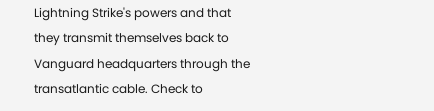Lightning Strike's powers and that they transmit themselves back to Vanguard headquarters through the transatlantic cable. Check to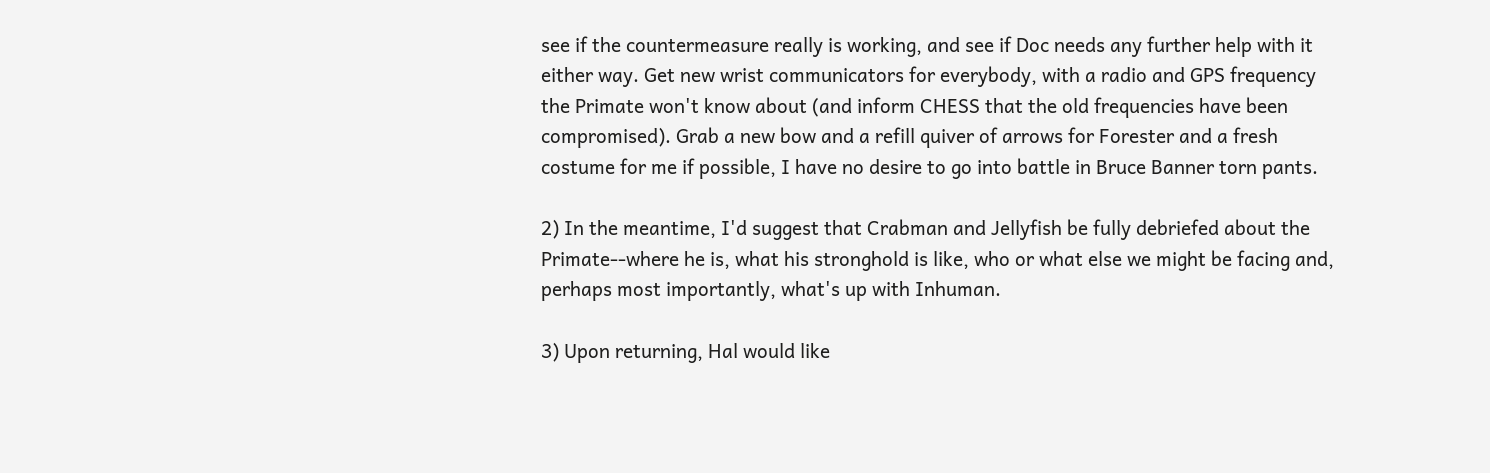see if the countermeasure really is working, and see if Doc needs any further help with it either way. Get new wrist communicators for everybody, with a radio and GPS frequency the Primate won't know about (and inform CHESS that the old frequencies have been compromised). Grab a new bow and a refill quiver of arrows for Forester and a fresh costume for me if possible, I have no desire to go into battle in Bruce Banner torn pants.

2) In the meantime, I'd suggest that Crabman and Jellyfish be fully debriefed about the Primate--where he is, what his stronghold is like, who or what else we might be facing and, perhaps most importantly, what's up with Inhuman.

3) Upon returning, Hal would like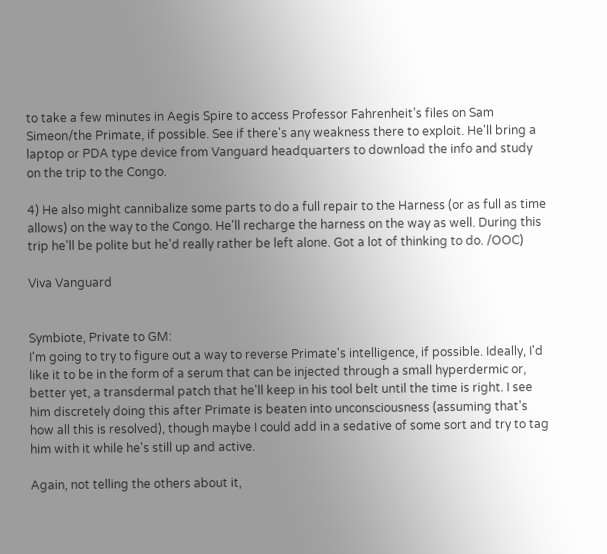to take a few minutes in Aegis Spire to access Professor Fahrenheit’s files on Sam Simeon/the Primate, if possible. See if there's any weakness there to exploit. He'll bring a laptop or PDA type device from Vanguard headquarters to download the info and study on the trip to the Congo.

4) He also might cannibalize some parts to do a full repair to the Harness (or as full as time allows) on the way to the Congo. He'll recharge the harness on the way as well. During this trip he'll be polite but he'd really rather be left alone. Got a lot of thinking to do. /OOC)

Viva Vanguard


Symbiote, Private to GM:
I'm going to try to figure out a way to reverse Primate's intelligence, if possible. Ideally, I'd like it to be in the form of a serum that can be injected through a small hyperdermic or, better yet, a transdermal patch that he'll keep in his tool belt until the time is right. I see him discretely doing this after Primate is beaten into unconsciousness (assuming that's how all this is resolved), though maybe I could add in a sedative of some sort and try to tag him with it while he's still up and active.

Again, not telling the others about it,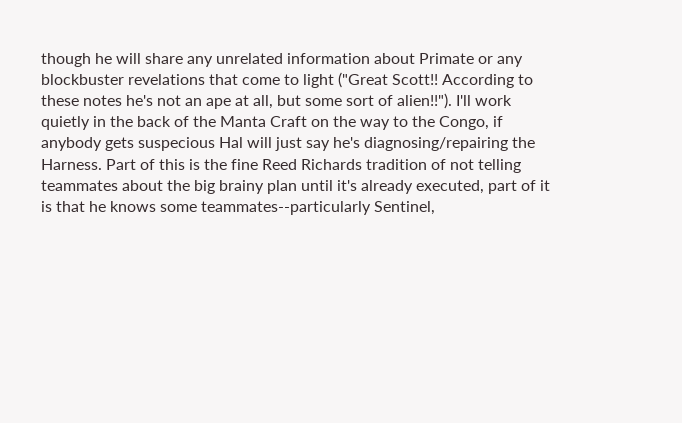though he will share any unrelated information about Primate or any blockbuster revelations that come to light ("Great Scott!! According to these notes he's not an ape at all, but some sort of alien!!"). I'll work quietly in the back of the Manta Craft on the way to the Congo, if anybody gets suspecious Hal will just say he's diagnosing/repairing the Harness. Part of this is the fine Reed Richards tradition of not telling teammates about the big brainy plan until it's already executed, part of it is that he knows some teammates--particularly Sentinel,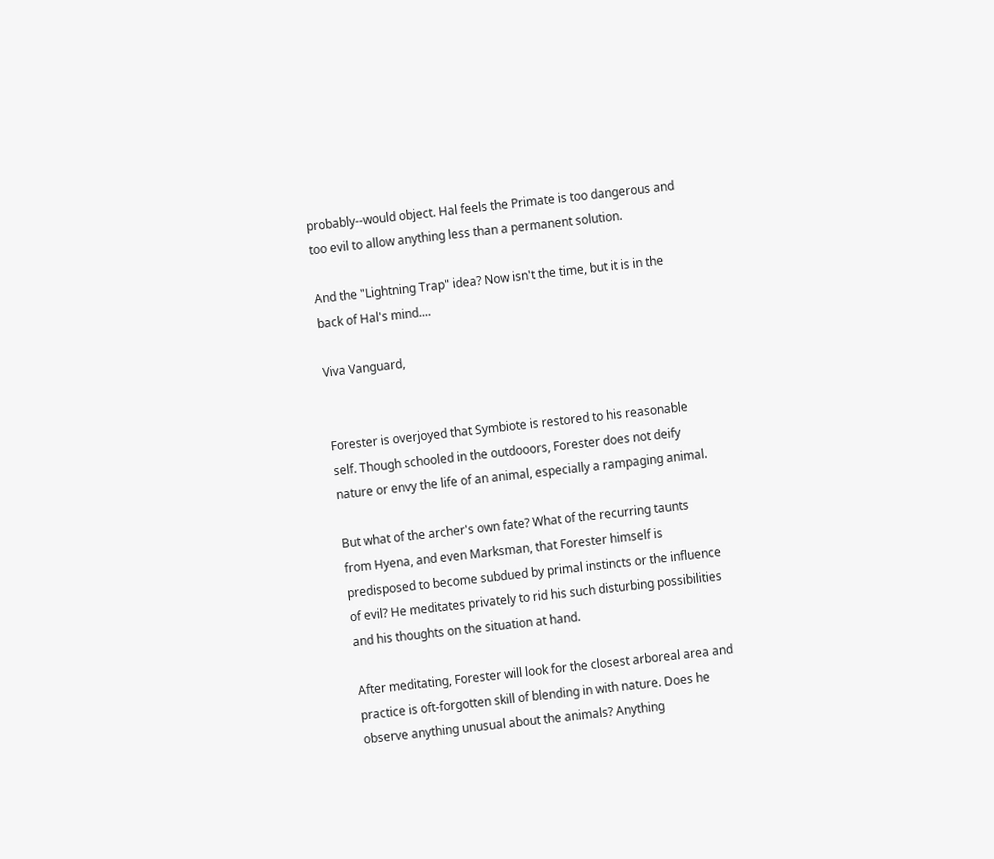probably--would object. Hal feels the Primate is too dangerous and too evil to allow anything less than a permanent solution.

And the "Lightning Trap" idea? Now isn't the time, but it is in the back of Hal's mind....

Viva Vanguard,


Forester is overjoyed that Symbiote is restored to his reasonable self. Though schooled in the outdooors, Forester does not deify nature or envy the life of an animal, especially a rampaging animal.

But what of the archer's own fate? What of the recurring taunts from Hyena, and even Marksman, that Forester himself is predisposed to become subdued by primal instincts or the influence of evil? He meditates privately to rid his such disturbing possibilities and his thoughts on the situation at hand.

After meditating, Forester will look for the closest arboreal area and practice is oft-forgotten skill of blending in with nature. Does he observe anything unusual about the animals? Anything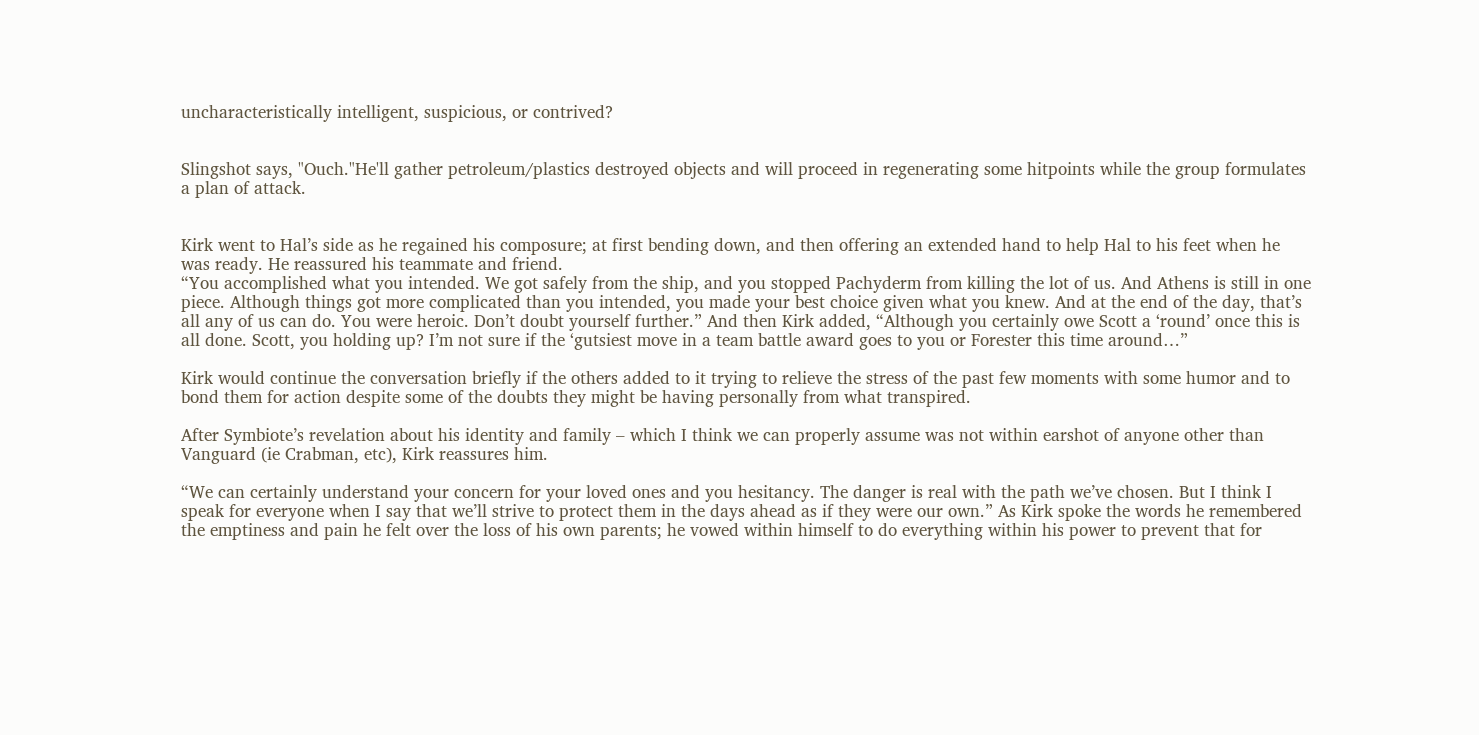uncharacteristically intelligent, suspicious, or contrived?


Slingshot says, "Ouch."He'll gather petroleum/plastics destroyed objects and will proceed in regenerating some hitpoints while the group formulates a plan of attack.


Kirk went to Hal’s side as he regained his composure; at first bending down, and then offering an extended hand to help Hal to his feet when he was ready. He reassured his teammate and friend.
“You accomplished what you intended. We got safely from the ship, and you stopped Pachyderm from killing the lot of us. And Athens is still in one piece. Although things got more complicated than you intended, you made your best choice given what you knew. And at the end of the day, that’s all any of us can do. You were heroic. Don’t doubt yourself further.” And then Kirk added, “Although you certainly owe Scott a ‘round’ once this is all done. Scott, you holding up? I’m not sure if the ‘gutsiest move in a team battle award goes to you or Forester this time around…”

Kirk would continue the conversation briefly if the others added to it trying to relieve the stress of the past few moments with some humor and to bond them for action despite some of the doubts they might be having personally from what transpired.

After Symbiote’s revelation about his identity and family – which I think we can properly assume was not within earshot of anyone other than Vanguard (ie Crabman, etc), Kirk reassures him.

“We can certainly understand your concern for your loved ones and you hesitancy. The danger is real with the path we’ve chosen. But I think I speak for everyone when I say that we’ll strive to protect them in the days ahead as if they were our own.” As Kirk spoke the words he remembered the emptiness and pain he felt over the loss of his own parents; he vowed within himself to do everything within his power to prevent that for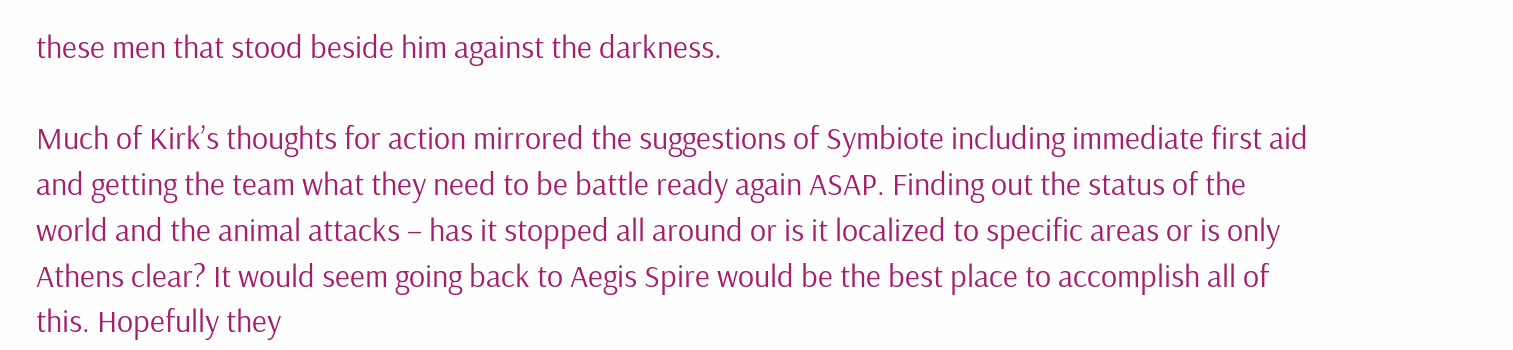these men that stood beside him against the darkness.

Much of Kirk’s thoughts for action mirrored the suggestions of Symbiote including immediate first aid and getting the team what they need to be battle ready again ASAP. Finding out the status of the world and the animal attacks – has it stopped all around or is it localized to specific areas or is only Athens clear? It would seem going back to Aegis Spire would be the best place to accomplish all of this. Hopefully they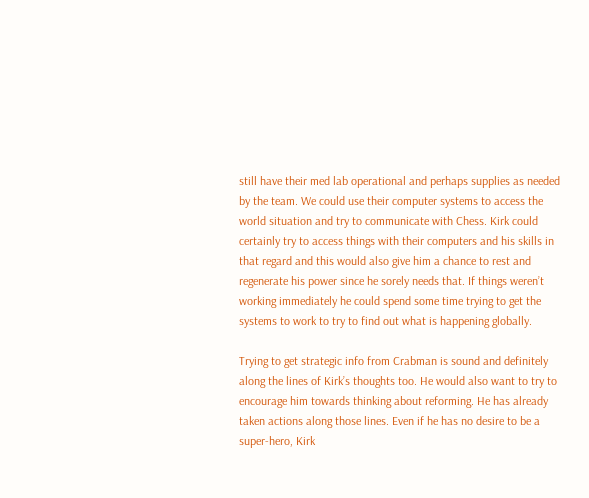still have their med lab operational and perhaps supplies as needed by the team. We could use their computer systems to access the world situation and try to communicate with Chess. Kirk could certainly try to access things with their computers and his skills in that regard and this would also give him a chance to rest and regenerate his power since he sorely needs that. If things weren’t working immediately he could spend some time trying to get the systems to work to try to find out what is happening globally.

Trying to get strategic info from Crabman is sound and definitely along the lines of Kirk’s thoughts too. He would also want to try to encourage him towards thinking about reforming. He has already taken actions along those lines. Even if he has no desire to be a super-hero, Kirk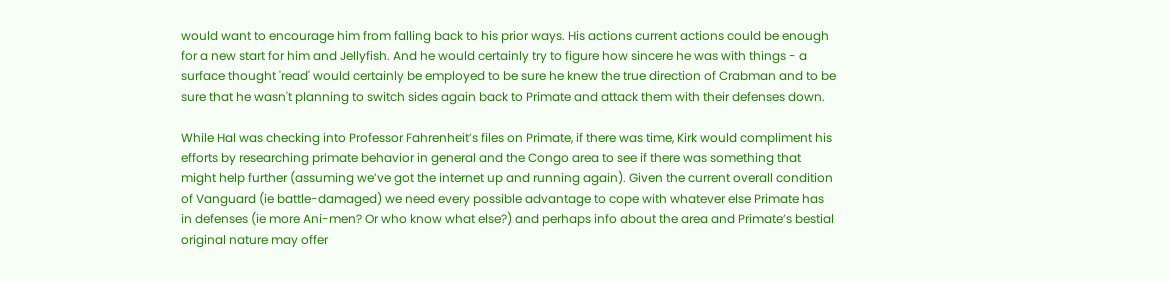would want to encourage him from falling back to his prior ways. His actions current actions could be enough for a new start for him and Jellyfish. And he would certainly try to figure how sincere he was with things - a surface thought 'read' would certainly be employed to be sure he knew the true direction of Crabman and to be sure that he wasn't planning to switch sides again back to Primate and attack them with their defenses down.

While Hal was checking into Professor Fahrenheit’s files on Primate, if there was time, Kirk would compliment his efforts by researching primate behavior in general and the Congo area to see if there was something that might help further (assuming we’ve got the internet up and running again). Given the current overall condition of Vanguard (ie battle-damaged) we need every possible advantage to cope with whatever else Primate has in defenses (ie more Ani-men? Or who know what else?) and perhaps info about the area and Primate’s bestial original nature may offer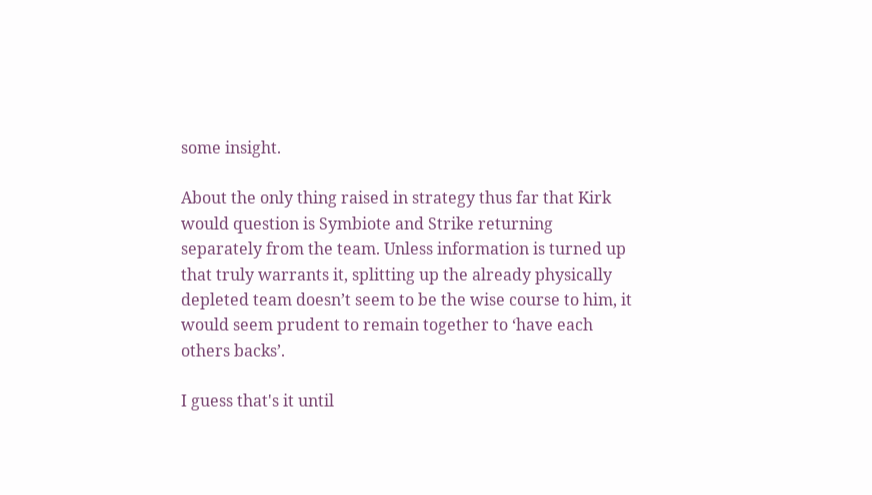some insight.

About the only thing raised in strategy thus far that Kirk would question is Symbiote and Strike returning separately from the team. Unless information is turned up that truly warrants it, splitting up the already physically depleted team doesn’t seem to be the wise course to him, it would seem prudent to remain together to ‘have each others backs’.

I guess that's it until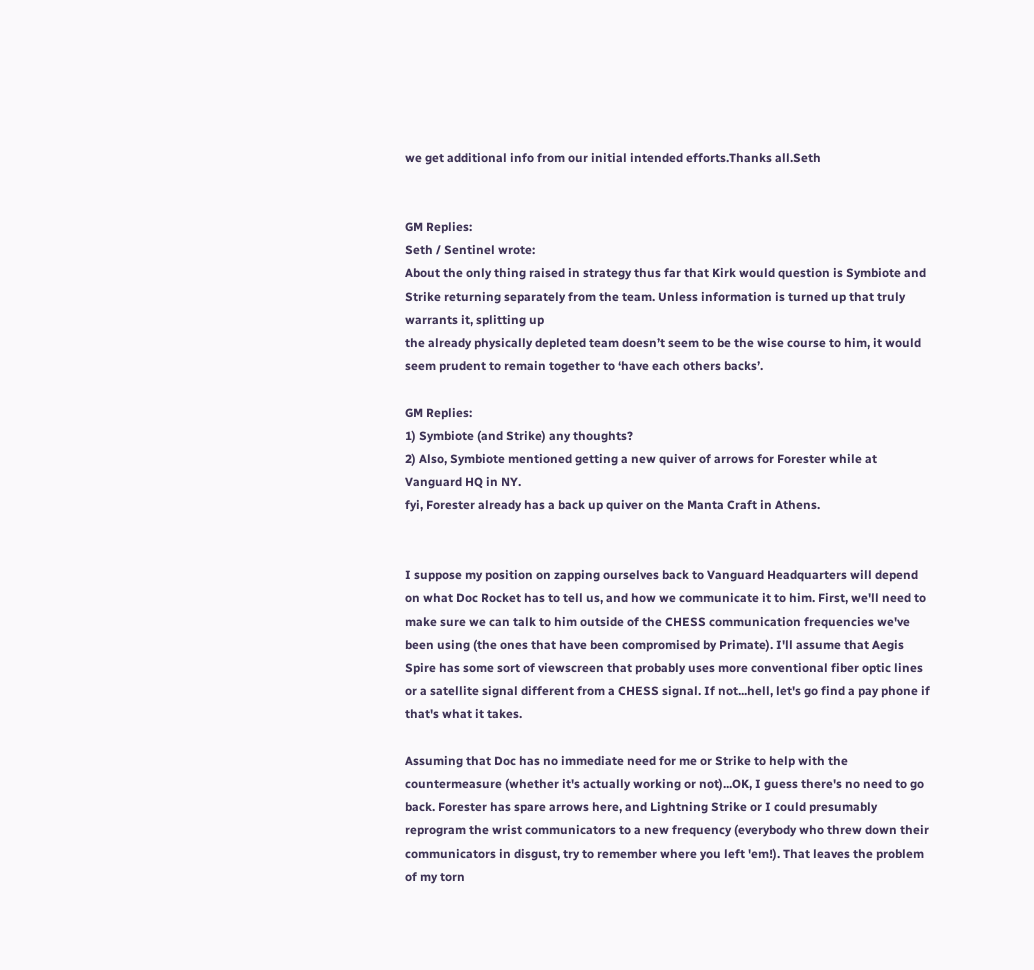we get additional info from our initial intended efforts.Thanks all.Seth


GM Replies:
Seth / Sentinel wrote:
About the only thing raised in strategy thus far that Kirk would question is Symbiote and Strike returning separately from the team. Unless information is turned up that truly warrants it, splitting up
the already physically depleted team doesn’t seem to be the wise course to him, it would seem prudent to remain together to ‘have each others backs’.

GM Replies:
1) Symbiote (and Strike) any thoughts?
2) Also, Symbiote mentioned getting a new quiver of arrows for Forester while at Vanguard HQ in NY.
fyi, Forester already has a back up quiver on the Manta Craft in Athens.


I suppose my position on zapping ourselves back to Vanguard Headquarters will depend on what Doc Rocket has to tell us, and how we communicate it to him. First, we'll need to make sure we can talk to him outside of the CHESS communication frequencies we've been using (the ones that have been compromised by Primate). I'll assume that Aegis Spire has some sort of viewscreen that probably uses more conventional fiber optic lines or a satellite signal different from a CHESS signal. If not...hell, let's go find a pay phone if that's what it takes.

Assuming that Doc has no immediate need for me or Strike to help with the countermeasure (whether it's actually working or not)...OK, I guess there's no need to go back. Forester has spare arrows here, and Lightning Strike or I could presumably reprogram the wrist communicators to a new frequency (everybody who threw down their communicators in disgust, try to remember where you left 'em!). That leaves the problem of my torn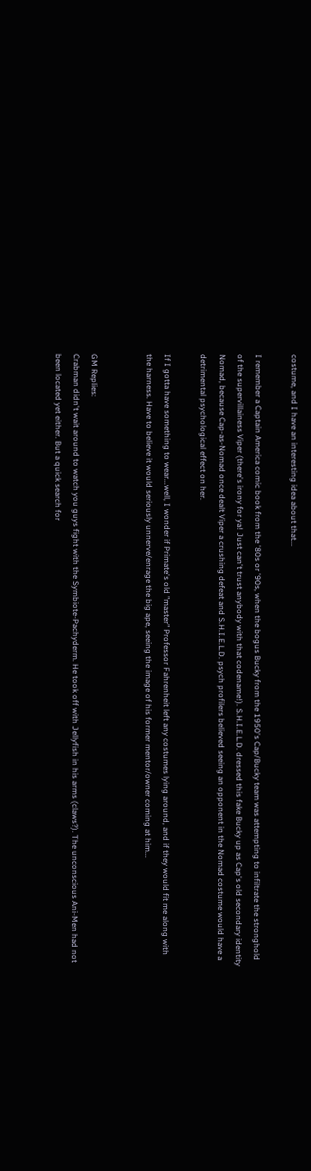costume, and I have an interesting idea about that...

I remember a Captain America comic book from the '80s or '90s, when the bogus Bucky from the 1950's Cap/Bucky team was attempting to infiltrate the stronghold of the supervillainess Viper (there's irony for ya! Just can't trust anybody with that codename!). S.H.I.E.L.D. dressed this fake Bucky up as Cap's old secondary identity Nomad, because Cap-as-Nomad once dealt Viper a crushing defeat and S.H.I.E.L.D. psych profilers believed seeing an opponent in the Nomad costume would have a detrimental psychological effect on her.

If I gotta have something to wear...well, I wonder if Primate's old "master" Professor Fahrenheit left any costumes lying around, and if they would fit me along with the harness. Have to believe it would seriously unnerve/enrage the big ape, seeing the image of his former mentor/owner coming at him...


GM Replies:
Crabman didn't wait around to watch you guys fight with the Symbiote-Pachyderm. He took off with Jellyfish in his arms (claws?). The unconscious Ani-Men had not been located yet either. But a quick search for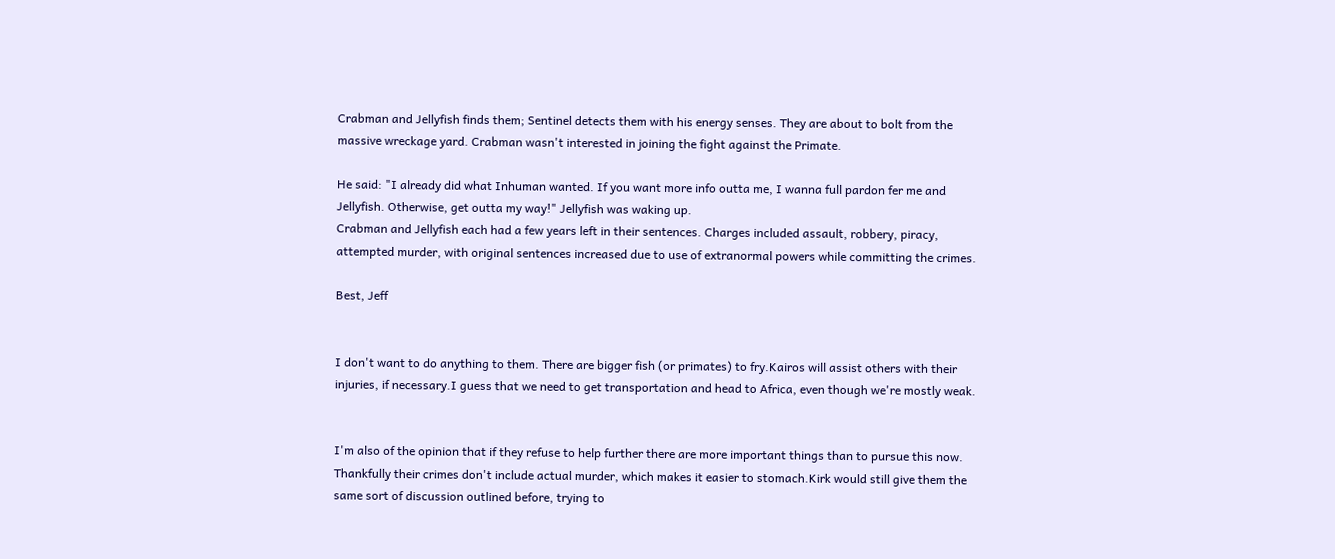Crabman and Jellyfish finds them; Sentinel detects them with his energy senses. They are about to bolt from the massive wreckage yard. Crabman wasn't interested in joining the fight against the Primate.

He said: "I already did what Inhuman wanted. If you want more info outta me, I wanna full pardon fer me and Jellyfish. Otherwise, get outta my way!" Jellyfish was waking up.
Crabman and Jellyfish each had a few years left in their sentences. Charges included assault, robbery, piracy, attempted murder, with original sentences increased due to use of extranormal powers while committing the crimes.

Best, Jeff


I don't want to do anything to them. There are bigger fish (or primates) to fry.Kairos will assist others with their injuries, if necessary.I guess that we need to get transportation and head to Africa, even though we're mostly weak.


I'm also of the opinion that if they refuse to help further there are more important things than to pursue this now. Thankfully their crimes don't include actual murder, which makes it easier to stomach.Kirk would still give them the same sort of discussion outlined before, trying to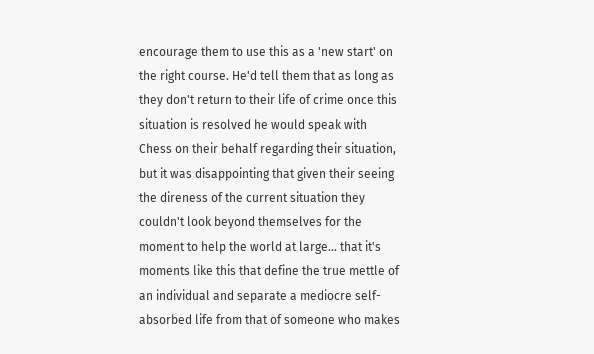encourage them to use this as a 'new start' on the right course. He'd tell them that as long as they don't return to their life of crime once this situation is resolved he would speak with Chess on their behalf regarding their situation, but it was disappointing that given their seeing the direness of the current situation they couldn't look beyond themselves for the moment to help the world at large... that it's moments like this that define the true mettle of an individual and separate a mediocre self-absorbed life from that of someone who makes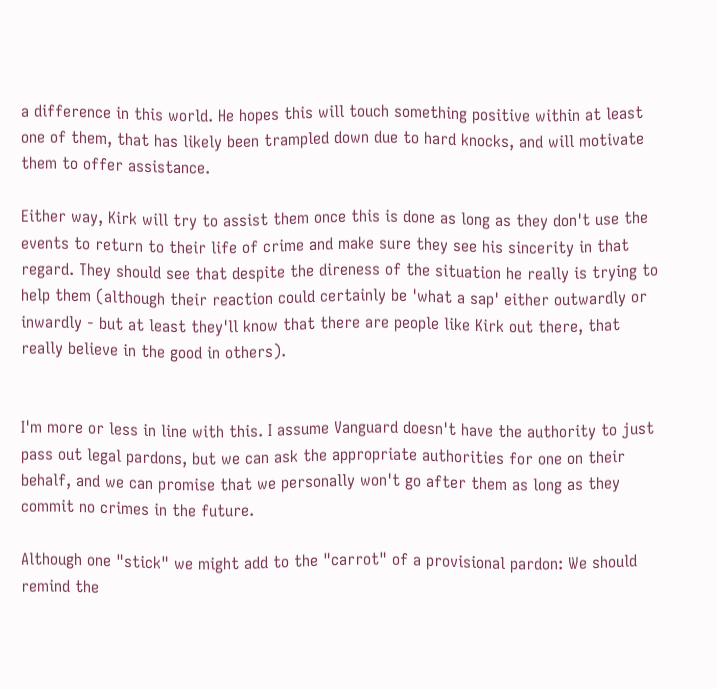a difference in this world. He hopes this will touch something positive within at least one of them, that has likely been trampled down due to hard knocks, and will motivate them to offer assistance.

Either way, Kirk will try to assist them once this is done as long as they don't use the events to return to their life of crime and make sure they see his sincerity in that regard. They should see that despite the direness of the situation he really is trying to help them (although their reaction could certainly be 'what a sap' either outwardly or inwardly - but at least they'll know that there are people like Kirk out there, that really believe in the good in others).


I'm more or less in line with this. I assume Vanguard doesn't have the authority to just pass out legal pardons, but we can ask the appropriate authorities for one on their behalf, and we can promise that we personally won't go after them as long as they commit no crimes in the future.

Although one "stick" we might add to the "carrot" of a provisional pardon: We should remind the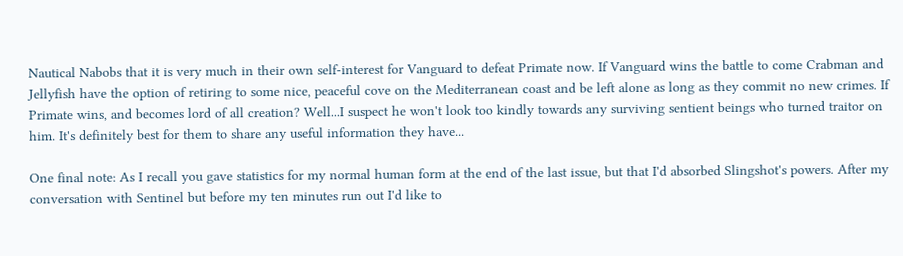Nautical Nabobs that it is very much in their own self-interest for Vanguard to defeat Primate now. If Vanguard wins the battle to come Crabman and Jellyfish have the option of retiring to some nice, peaceful cove on the Mediterranean coast and be left alone as long as they commit no new crimes. If Primate wins, and becomes lord of all creation? Well...I suspect he won't look too kindly towards any surviving sentient beings who turned traitor on him. It's definitely best for them to share any useful information they have...

One final note: As I recall you gave statistics for my normal human form at the end of the last issue, but that I'd absorbed Slingshot's powers. After my conversation with Sentinel but before my ten minutes run out I'd like to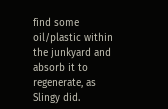find some oil/plastic within the junkyard and absorb it to regenerate, as Slingy did.